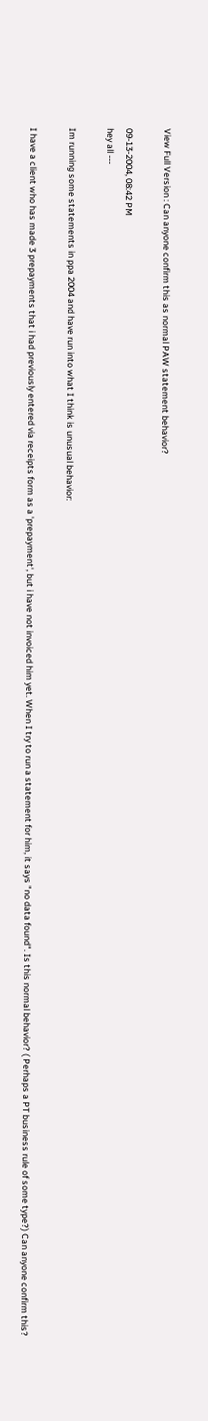View Full Version : Can anyone confirm this as normal PAW statement behavior?

09-13-2004, 08:42 PM
hey all ---

Im running some statements in ppa 2004 and have run into what I think is unusual behavior:

I have a client who has made 3 prepayments that i had previously entered via receipts form as a 'prepayment', but i have not invoiced him yet. When I try to run a statement for him, it says "no data found". Is this normal behavior? ( Perhaps a PT business rule of some type?) Can anyone confirm this?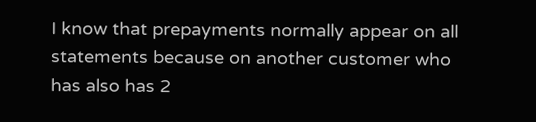I know that prepayments normally appear on all statements because on another customer who has also has 2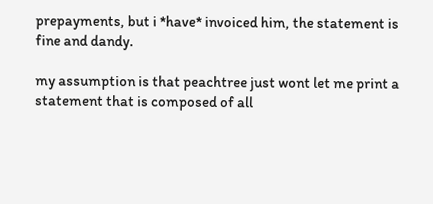prepayments, but i *have* invoiced him, the statement is fine and dandy.

my assumption is that peachtree just wont let me print a statement that is composed of all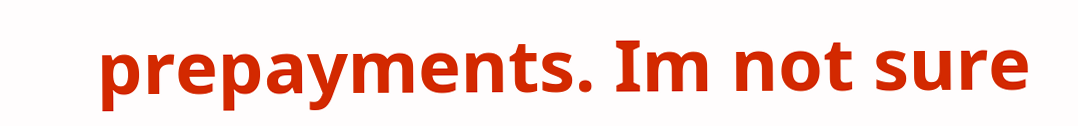prepayments. Im not sure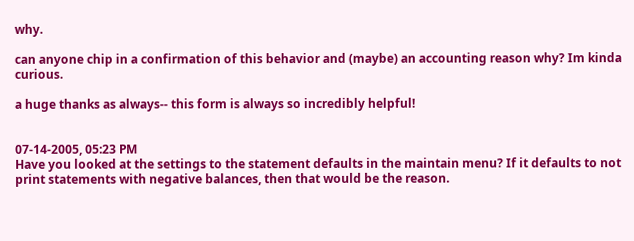why.

can anyone chip in a confirmation of this behavior and (maybe) an accounting reason why? Im kinda curious.

a huge thanks as always-- this form is always so incredibly helpful!


07-14-2005, 05:23 PM
Have you looked at the settings to the statement defaults in the maintain menu? If it defaults to not print statements with negative balances, then that would be the reason.